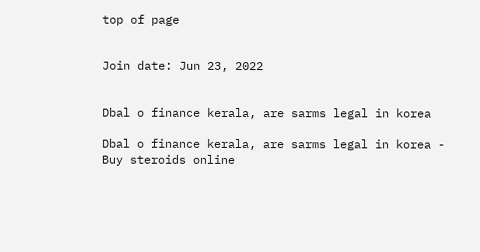top of page


Join date: Jun 23, 2022


Dbal o finance kerala, are sarms legal in korea

Dbal o finance kerala, are sarms legal in korea - Buy steroids online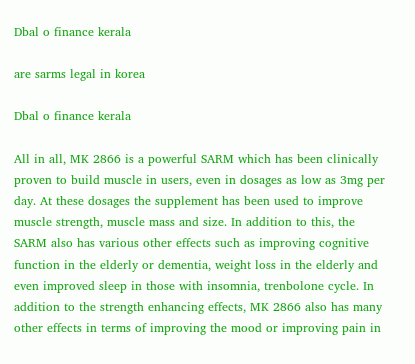Dbal o finance kerala

are sarms legal in korea

Dbal o finance kerala

All in all, MK 2866 is a powerful SARM which has been clinically proven to build muscle in users, even in dosages as low as 3mg per day. At these dosages the supplement has been used to improve muscle strength, muscle mass and size. In addition to this, the SARM also has various other effects such as improving cognitive function in the elderly or dementia, weight loss in the elderly and even improved sleep in those with insomnia, trenbolone cycle. In addition to the strength enhancing effects, MK 2866 also has many other effects in terms of improving the mood or improving pain in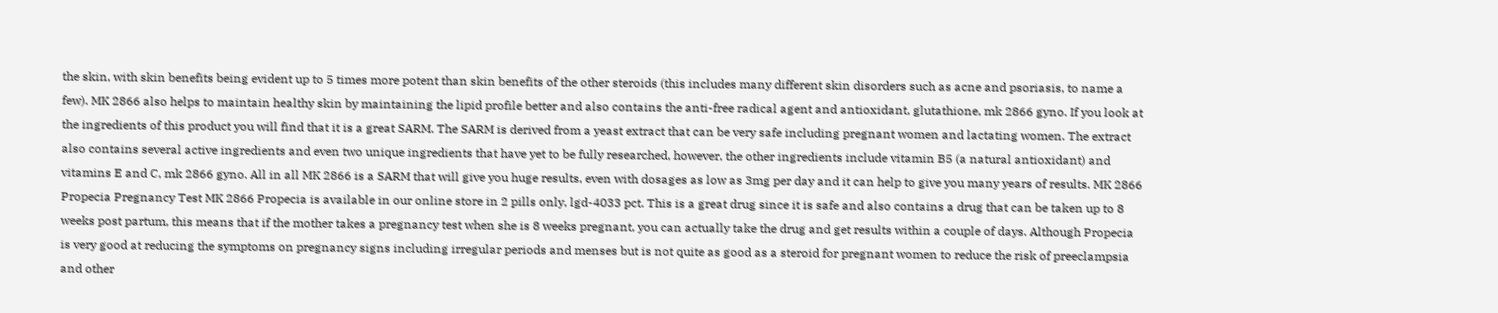the skin, with skin benefits being evident up to 5 times more potent than skin benefits of the other steroids (this includes many different skin disorders such as acne and psoriasis, to name a few). MK 2866 also helps to maintain healthy skin by maintaining the lipid profile better and also contains the anti-free radical agent and antioxidant, glutathione, mk 2866 gyno. If you look at the ingredients of this product you will find that it is a great SARM. The SARM is derived from a yeast extract that can be very safe including pregnant women and lactating women. The extract also contains several active ingredients and even two unique ingredients that have yet to be fully researched, however, the other ingredients include vitamin B5 (a natural antioxidant) and vitamins E and C, mk 2866 gyno. All in all MK 2866 is a SARM that will give you huge results, even with dosages as low as 3mg per day and it can help to give you many years of results. MK 2866 Propecia Pregnancy Test MK 2866 Propecia is available in our online store in 2 pills only, lgd-4033 pct. This is a great drug since it is safe and also contains a drug that can be taken up to 8 weeks post partum, this means that if the mother takes a pregnancy test when she is 8 weeks pregnant, you can actually take the drug and get results within a couple of days. Although Propecia is very good at reducing the symptoms on pregnancy signs including irregular periods and menses but is not quite as good as a steroid for pregnant women to reduce the risk of preeclampsia and other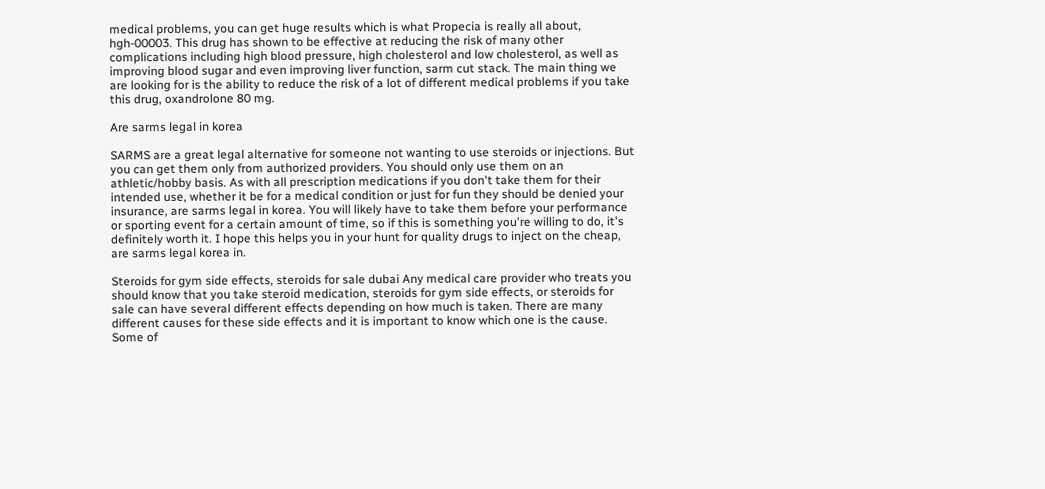medical problems, you can get huge results which is what Propecia is really all about, hgh-00003. This drug has shown to be effective at reducing the risk of many other complications including high blood pressure, high cholesterol and low cholesterol, as well as improving blood sugar and even improving liver function, sarm cut stack. The main thing we are looking for is the ability to reduce the risk of a lot of different medical problems if you take this drug, oxandrolone 80 mg.

Are sarms legal in korea

SARMS are a great legal alternative for someone not wanting to use steroids or injections. But you can get them only from authorized providers. You should only use them on an athletic/hobby basis. As with all prescription medications if you don't take them for their intended use, whether it be for a medical condition or just for fun they should be denied your insurance, are sarms legal in korea. You will likely have to take them before your performance or sporting event for a certain amount of time, so if this is something you're willing to do, it's definitely worth it. I hope this helps you in your hunt for quality drugs to inject on the cheap, are sarms legal korea in.

Steroids for gym side effects, steroids for sale dubai Any medical care provider who treats you should know that you take steroid medication, steroids for gym side effects, or steroids for sale can have several different effects depending on how much is taken. There are many different causes for these side effects and it is important to know which one is the cause. Some of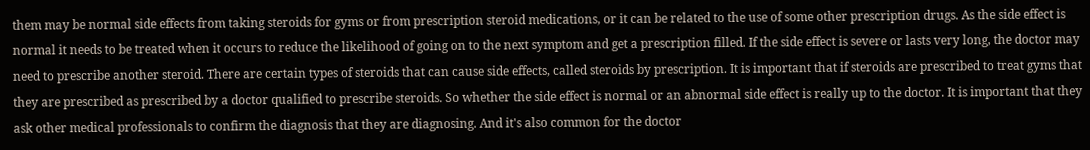them may be normal side effects from taking steroids for gyms or from prescription steroid medications, or it can be related to the use of some other prescription drugs. As the side effect is normal it needs to be treated when it occurs to reduce the likelihood of going on to the next symptom and get a prescription filled. If the side effect is severe or lasts very long, the doctor may need to prescribe another steroid. There are certain types of steroids that can cause side effects, called steroids by prescription. It is important that if steroids are prescribed to treat gyms that they are prescribed as prescribed by a doctor qualified to prescribe steroids. So whether the side effect is normal or an abnormal side effect is really up to the doctor. It is important that they ask other medical professionals to confirm the diagnosis that they are diagnosing. And it's also common for the doctor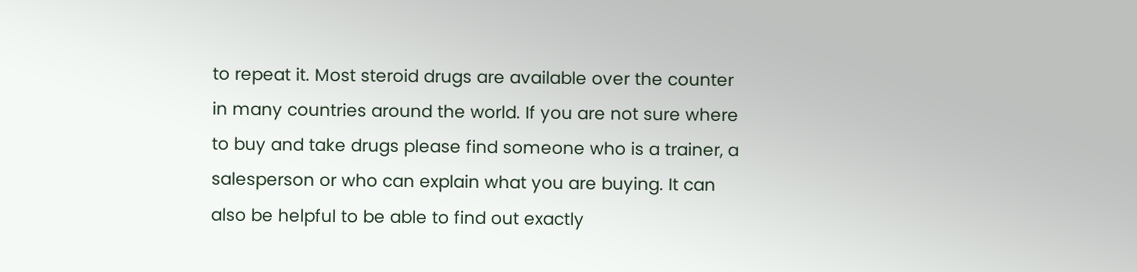to repeat it. Most steroid drugs are available over the counter in many countries around the world. If you are not sure where to buy and take drugs please find someone who is a trainer, a salesperson or who can explain what you are buying. It can also be helpful to be able to find out exactly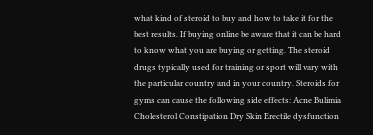what kind of steroid to buy and how to take it for the best results. If buying online be aware that it can be hard to know what you are buying or getting. The steroid drugs typically used for training or sport will vary with the particular country and in your country. Steroids for gyms can cause the following side effects: Acne Bulimia Cholesterol Constipation Dry Skin Erectile dysfunction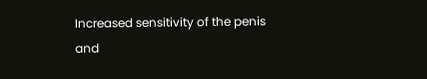Increased sensitivity of the penis and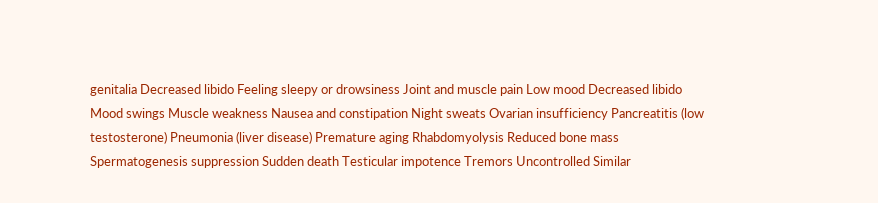genitalia Decreased libido Feeling sleepy or drowsiness Joint and muscle pain Low mood Decreased libido Mood swings Muscle weakness Nausea and constipation Night sweats Ovarian insufficiency Pancreatitis (low testosterone) Pneumonia (liver disease) Premature aging Rhabdomyolysis Reduced bone mass Spermatogenesis suppression Sudden death Testicular impotence Tremors Uncontrolled Similar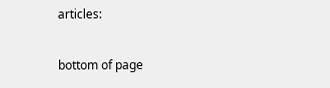articles:

bottom of page